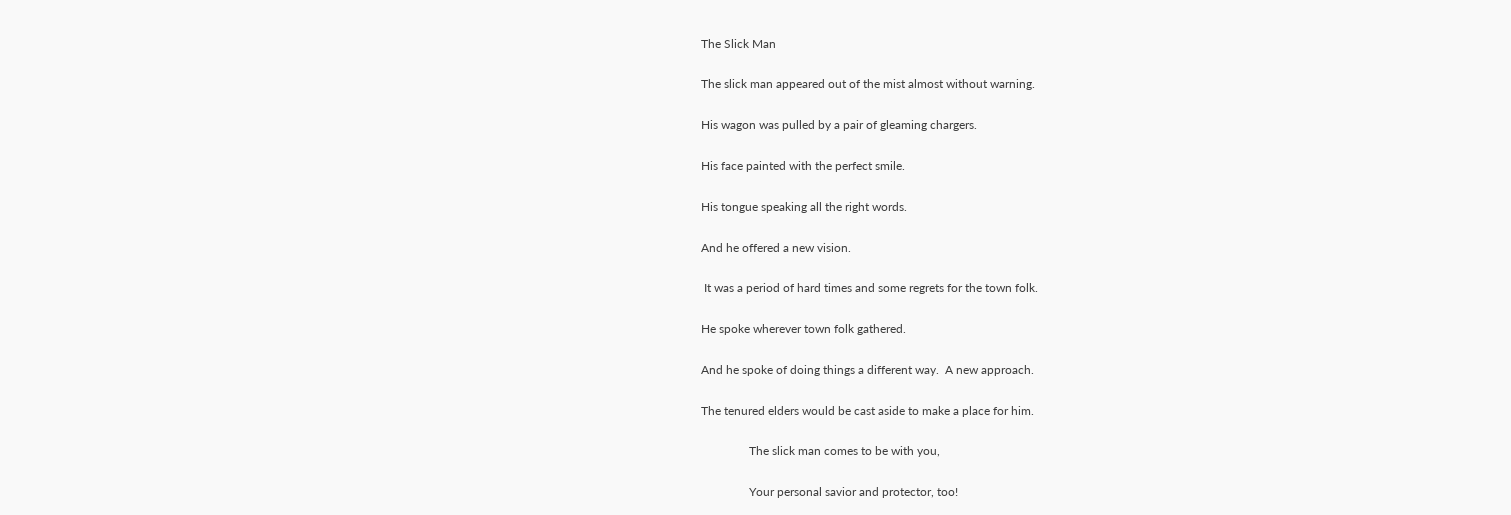The Slick Man

The slick man appeared out of the mist almost without warning.

His wagon was pulled by a pair of gleaming chargers.

His face painted with the perfect smile.

His tongue speaking all the right words.

And he offered a new vision.

 It was a period of hard times and some regrets for the town folk.

He spoke wherever town folk gathered.

And he spoke of doing things a different way.  A new approach.

The tenured elders would be cast aside to make a place for him.

                The slick man comes to be with you,

                Your personal savior and protector, too!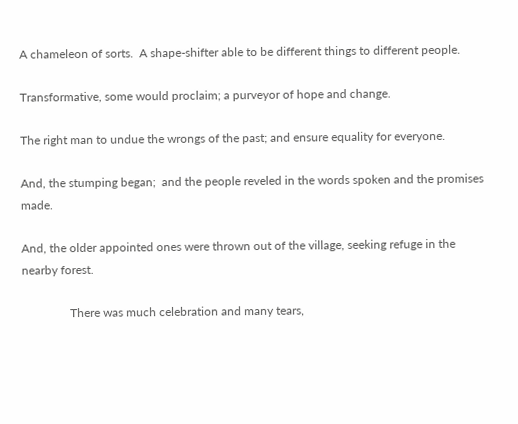A chameleon of sorts.  A shape-shifter able to be different things to different people.

Transformative, some would proclaim; a purveyor of hope and change.

The right man to undue the wrongs of the past; and ensure equality for everyone.

And, the stumping began;  and the people reveled in the words spoken and the promises made.

And, the older appointed ones were thrown out of the village, seeking refuge in the nearby forest.

                There was much celebration and many tears,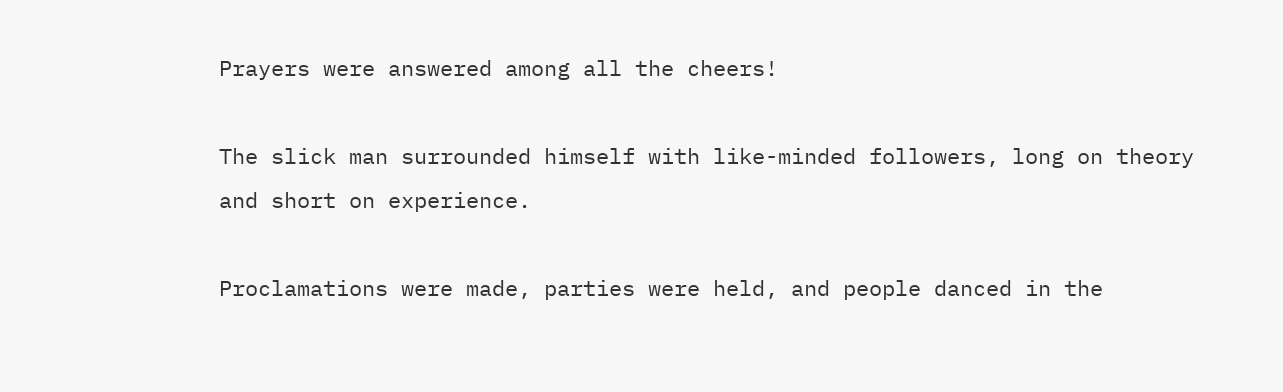Prayers were answered among all the cheers!

The slick man surrounded himself with like-minded followers, long on theory and short on experience.

Proclamations were made, parties were held, and people danced in the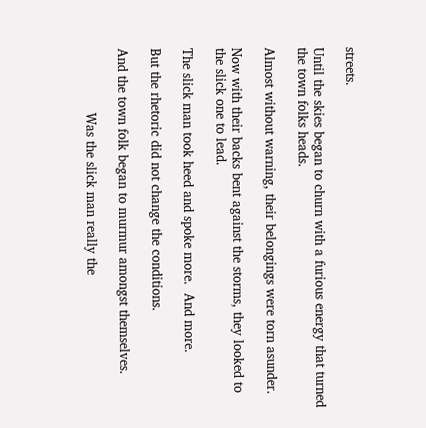streets.

Until the skies began to churn with a furious energy that turned the town folks heads.

Almost without warning, their belongings were torn asunder.

Now with their backs bent against the storms, they looked to the slick one to lead.

The slick man took heed and spoke more.  And more.

But the rhetoric did not change the conditions.

And the town folk began to murmur amongst themselves.

                Was the slick man really the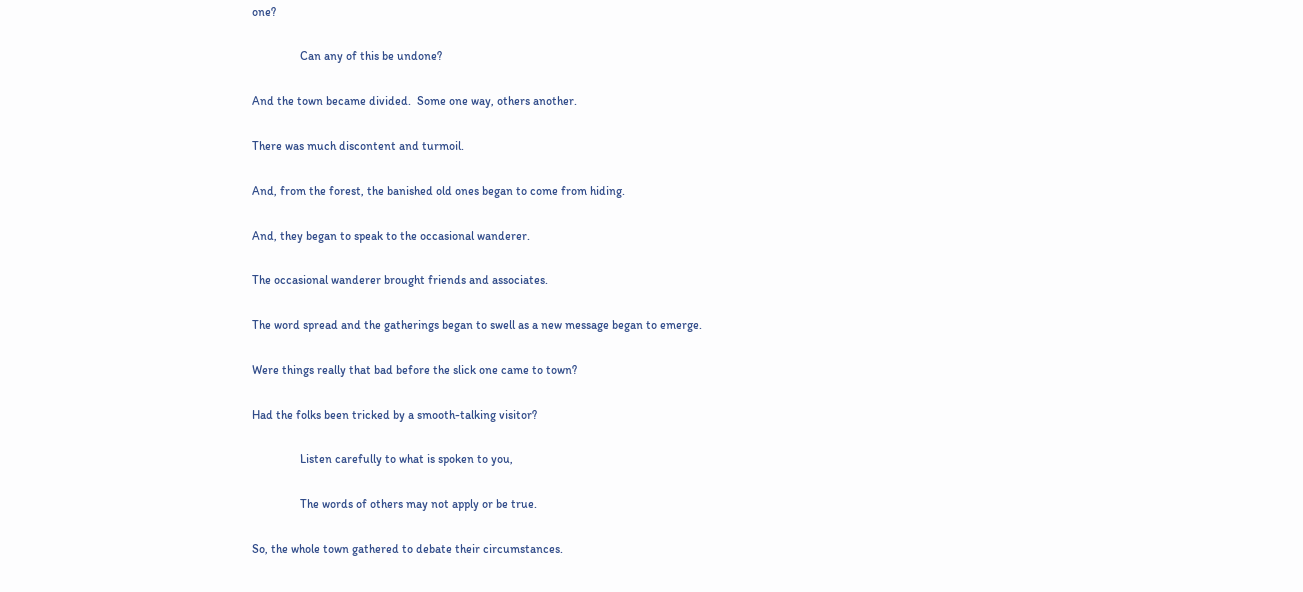one?

                Can any of this be undone?

And the town became divided.  Some one way, others another.

There was much discontent and turmoil.

And, from the forest, the banished old ones began to come from hiding.

And, they began to speak to the occasional wanderer.

The occasional wanderer brought friends and associates.

The word spread and the gatherings began to swell as a new message began to emerge.

Were things really that bad before the slick one came to town?

Had the folks been tricked by a smooth-talking visitor?

                Listen carefully to what is spoken to you,

                The words of others may not apply or be true.

So, the whole town gathered to debate their circumstances.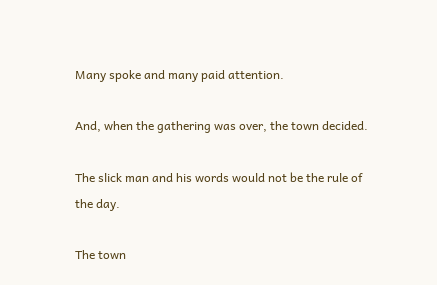Many spoke and many paid attention.

And, when the gathering was over, the town decided.

The slick man and his words would not be the rule of the day.

The town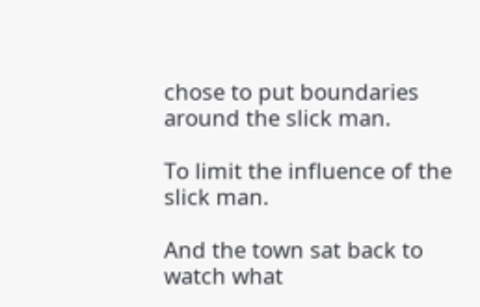chose to put boundaries around the slick man.

To limit the influence of the slick man.

And the town sat back to watch what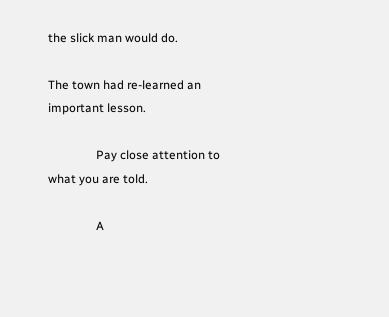the slick man would do.

The town had re-learned an important lesson.

                Pay close attention to what you are told.

                A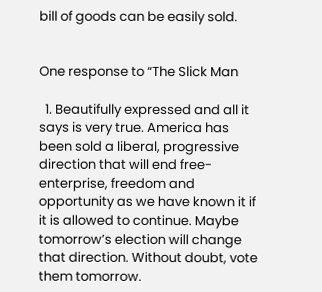bill of goods can be easily sold.


One response to “The Slick Man

  1. Beautifully expressed and all it says is very true. America has been sold a liberal, progressive direction that will end free-enterprise, freedom and opportunity as we have known it if it is allowed to continue. Maybe tomorrow’s election will change that direction. Without doubt, vote them tomorrow.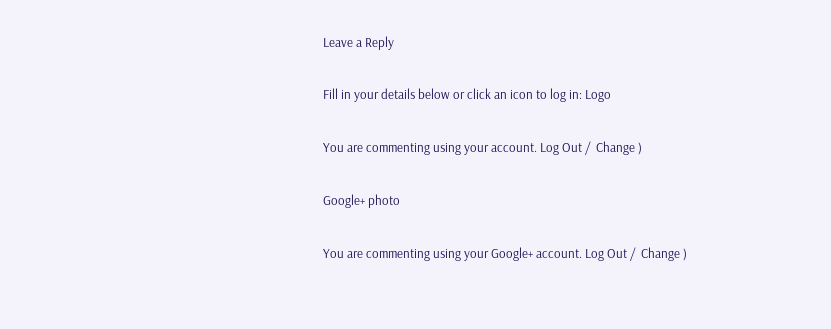Leave a Reply

Fill in your details below or click an icon to log in: Logo

You are commenting using your account. Log Out /  Change )

Google+ photo

You are commenting using your Google+ account. Log Out /  Change )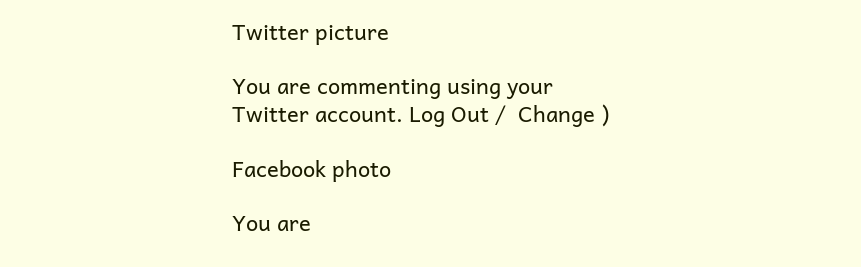Twitter picture

You are commenting using your Twitter account. Log Out /  Change )

Facebook photo

You are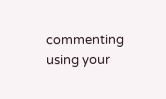commenting using your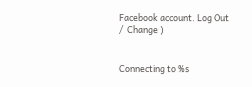Facebook account. Log Out /  Change )


Connecting to %s